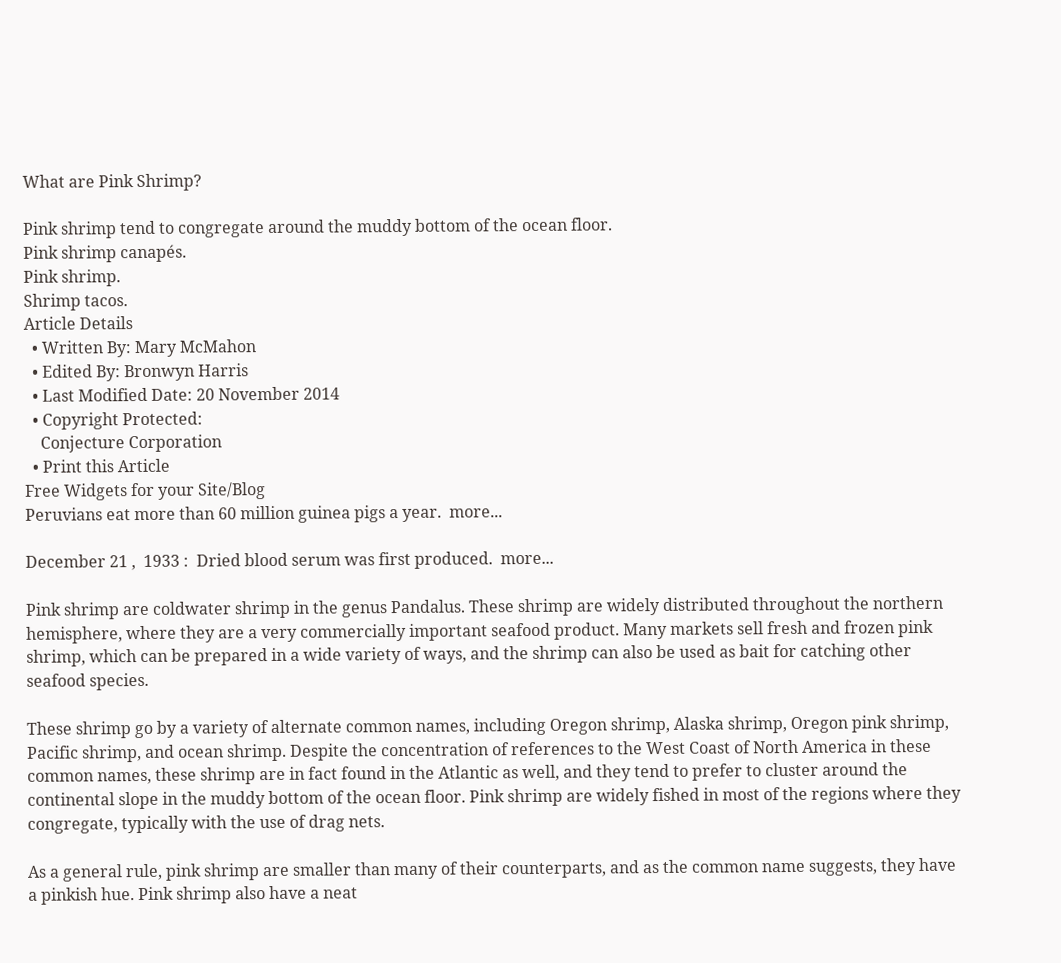What are Pink Shrimp?

Pink shrimp tend to congregate around the muddy bottom of the ocean floor.
Pink shrimp canapés.
Pink shrimp.
Shrimp tacos.
Article Details
  • Written By: Mary McMahon
  • Edited By: Bronwyn Harris
  • Last Modified Date: 20 November 2014
  • Copyright Protected:
    Conjecture Corporation
  • Print this Article
Free Widgets for your Site/Blog
Peruvians eat more than 60 million guinea pigs a year.  more...

December 21 ,  1933 :  Dried blood serum was first produced.  more...

Pink shrimp are coldwater shrimp in the genus Pandalus. These shrimp are widely distributed throughout the northern hemisphere, where they are a very commercially important seafood product. Many markets sell fresh and frozen pink shrimp, which can be prepared in a wide variety of ways, and the shrimp can also be used as bait for catching other seafood species.

These shrimp go by a variety of alternate common names, including Oregon shrimp, Alaska shrimp, Oregon pink shrimp, Pacific shrimp, and ocean shrimp. Despite the concentration of references to the West Coast of North America in these common names, these shrimp are in fact found in the Atlantic as well, and they tend to prefer to cluster around the continental slope in the muddy bottom of the ocean floor. Pink shrimp are widely fished in most of the regions where they congregate, typically with the use of drag nets.

As a general rule, pink shrimp are smaller than many of their counterparts, and as the common name suggests, they have a pinkish hue. Pink shrimp also have a neat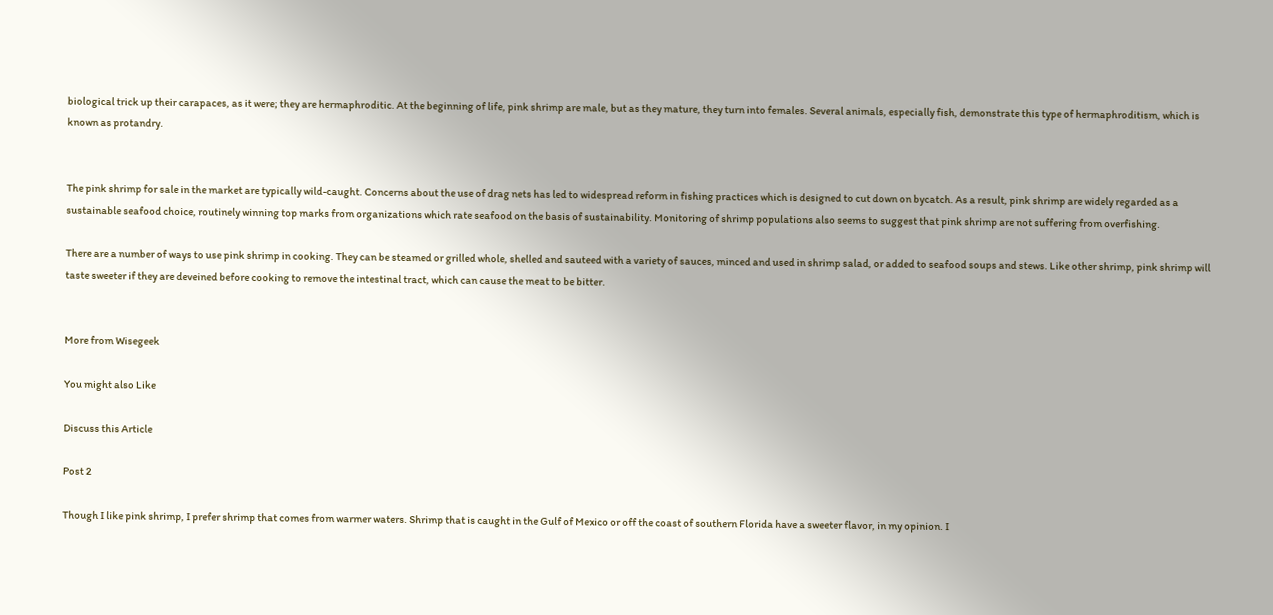biological trick up their carapaces, as it were; they are hermaphroditic. At the beginning of life, pink shrimp are male, but as they mature, they turn into females. Several animals, especially fish, demonstrate this type of hermaphroditism, which is known as protandry.


The pink shrimp for sale in the market are typically wild-caught. Concerns about the use of drag nets has led to widespread reform in fishing practices which is designed to cut down on bycatch. As a result, pink shrimp are widely regarded as a sustainable seafood choice, routinely winning top marks from organizations which rate seafood on the basis of sustainability. Monitoring of shrimp populations also seems to suggest that pink shrimp are not suffering from overfishing.

There are a number of ways to use pink shrimp in cooking. They can be steamed or grilled whole, shelled and sauteed with a variety of sauces, minced and used in shrimp salad, or added to seafood soups and stews. Like other shrimp, pink shrimp will taste sweeter if they are deveined before cooking to remove the intestinal tract, which can cause the meat to be bitter.


More from Wisegeek

You might also Like

Discuss this Article

Post 2

Though I like pink shrimp, I prefer shrimp that comes from warmer waters. Shrimp that is caught in the Gulf of Mexico or off the coast of southern Florida have a sweeter flavor, in my opinion. I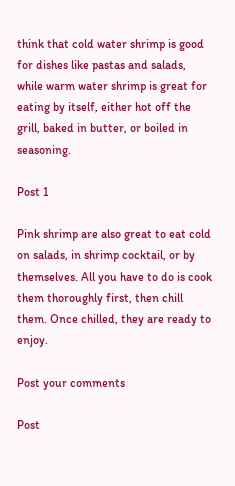think that cold water shrimp is good for dishes like pastas and salads, while warm water shrimp is great for eating by itself, either hot off the grill, baked in butter, or boiled in seasoning.

Post 1

Pink shrimp are also great to eat cold on salads, in shrimp cocktail, or by themselves. All you have to do is cook them thoroughly first, then chill them. Once chilled, they are ready to enjoy.

Post your comments

Post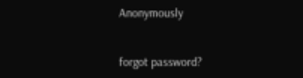Anonymously


forgot password?